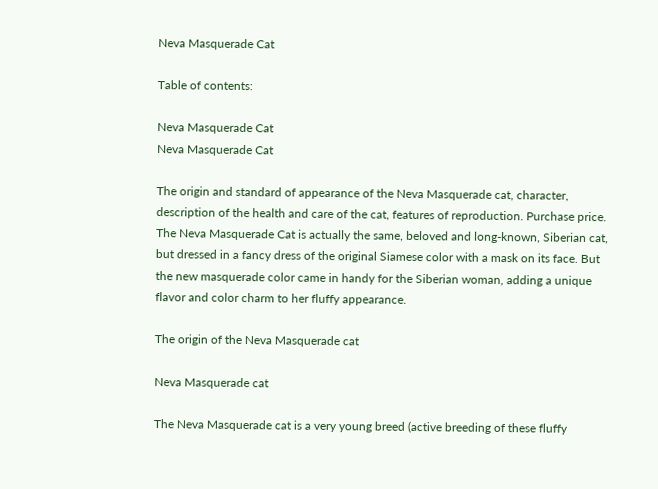Neva Masquerade Cat

Table of contents:

Neva Masquerade Cat
Neva Masquerade Cat

The origin and standard of appearance of the Neva Masquerade cat, character, description of the health and care of the cat, features of reproduction. Purchase price. The Neva Masquerade Cat is actually the same, beloved and long-known, Siberian cat, but dressed in a fancy dress of the original Siamese color with a mask on its face. But the new masquerade color came in handy for the Siberian woman, adding a unique flavor and color charm to her fluffy appearance.

The origin of the Neva Masquerade cat

Neva Masquerade cat

The Neva Masquerade cat is a very young breed (active breeding of these fluffy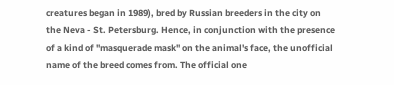creatures began in 1989), bred by Russian breeders in the city on the Neva - St. Petersburg. Hence, in conjunction with the presence of a kind of "masquerade mask" on the animal's face, the unofficial name of the breed comes from. The official one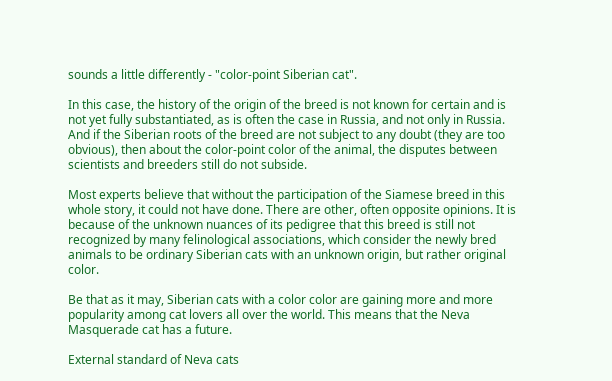sounds a little differently - "color-point Siberian cat".

In this case, the history of the origin of the breed is not known for certain and is not yet fully substantiated, as is often the case in Russia, and not only in Russia. And if the Siberian roots of the breed are not subject to any doubt (they are too obvious), then about the color-point color of the animal, the disputes between scientists and breeders still do not subside.

Most experts believe that without the participation of the Siamese breed in this whole story, it could not have done. There are other, often opposite opinions. It is because of the unknown nuances of its pedigree that this breed is still not recognized by many felinological associations, which consider the newly bred animals to be ordinary Siberian cats with an unknown origin, but rather original color.

Be that as it may, Siberian cats with a color color are gaining more and more popularity among cat lovers all over the world. This means that the Neva Masquerade cat has a future.

External standard of Neva cats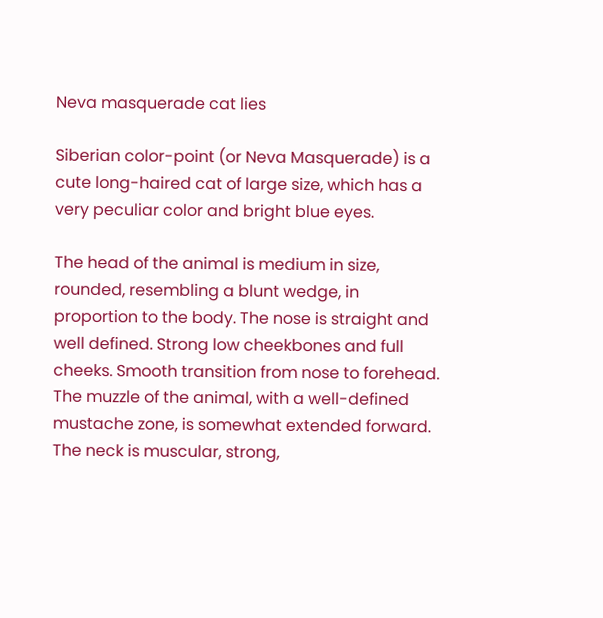Neva masquerade cat lies

Siberian color-point (or Neva Masquerade) is a cute long-haired cat of large size, which has a very peculiar color and bright blue eyes.

The head of the animal is medium in size, rounded, resembling a blunt wedge, in proportion to the body. The nose is straight and well defined. Strong low cheekbones and full cheeks. Smooth transition from nose to forehead. The muzzle of the animal, with a well-defined mustache zone, is somewhat extended forward. The neck is muscular, strong,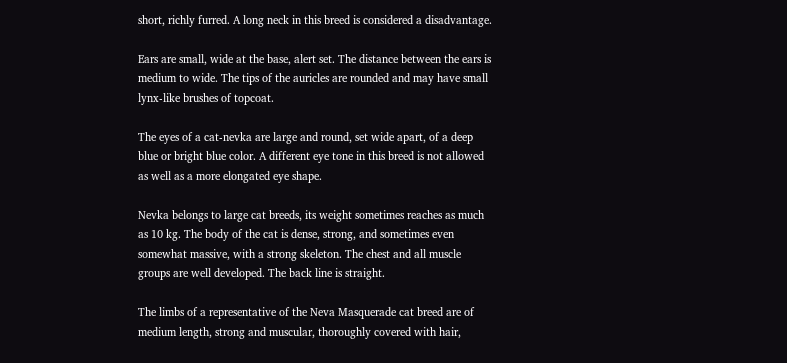short, richly furred. A long neck in this breed is considered a disadvantage.

Ears are small, wide at the base, alert set. The distance between the ears is medium to wide. The tips of the auricles are rounded and may have small lynx-like brushes of topcoat.

The eyes of a cat-nevka are large and round, set wide apart, of a deep blue or bright blue color. A different eye tone in this breed is not allowed as well as a more elongated eye shape.

Nevka belongs to large cat breeds, its weight sometimes reaches as much as 10 kg. The body of the cat is dense, strong, and sometimes even somewhat massive, with a strong skeleton. The chest and all muscle groups are well developed. The back line is straight.

The limbs of a representative of the Neva Masquerade cat breed are of medium length, strong and muscular, thoroughly covered with hair,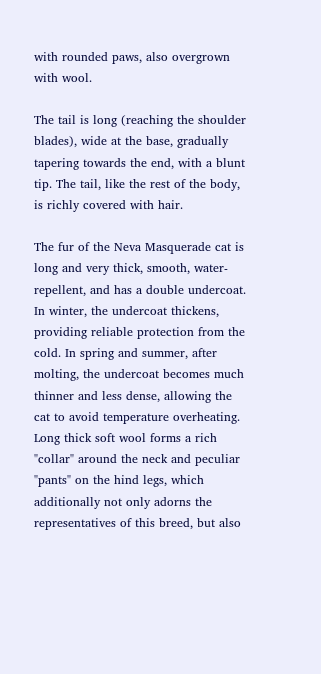with rounded paws, also overgrown with wool.

The tail is long (reaching the shoulder blades), wide at the base, gradually tapering towards the end, with a blunt tip. The tail, like the rest of the body, is richly covered with hair.

The fur of the Neva Masquerade cat is long and very thick, smooth, water-repellent, and has a double undercoat. In winter, the undercoat thickens, providing reliable protection from the cold. In spring and summer, after molting, the undercoat becomes much thinner and less dense, allowing the cat to avoid temperature overheating. Long thick soft wool forms a rich "collar" around the neck and peculiar "pants" on the hind legs, which additionally not only adorns the representatives of this breed, but also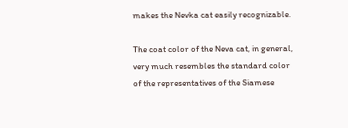makes the Nevka cat easily recognizable.

The coat color of the Neva cat, in general, very much resembles the standard color of the representatives of the Siamese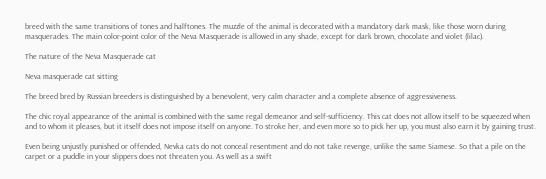breed with the same transitions of tones and halftones. The muzzle of the animal is decorated with a mandatory dark mask, like those worn during masquerades. The main color-point color of the Neva Masquerade is allowed in any shade, except for dark brown, chocolate and violet (lilac).

The nature of the Neva Masquerade cat

Neva masquerade cat sitting

The breed bred by Russian breeders is distinguished by a benevolent, very calm character and a complete absence of aggressiveness.

The chic royal appearance of the animal is combined with the same regal demeanor and self-sufficiency. This cat does not allow itself to be squeezed when and to whom it pleases, but it itself does not impose itself on anyone. To stroke her, and even more so to pick her up, you must also earn it by gaining trust.

Even being unjustly punished or offended, Nevka cats do not conceal resentment and do not take revenge, unlike the same Siamese. So that a pile on the carpet or a puddle in your slippers does not threaten you. As well as a swift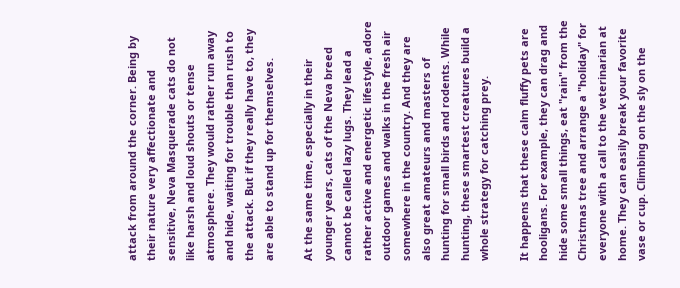attack from around the corner. Being by their nature very affectionate and sensitive, Neva Masquerade cats do not like harsh and loud shouts or tense atmosphere. They would rather run away and hide, waiting for trouble than rush to the attack. But if they really have to, they are able to stand up for themselves.

At the same time, especially in their younger years, cats of the Neva breed cannot be called lazy lugs. They lead a rather active and energetic lifestyle, adore outdoor games and walks in the fresh air somewhere in the country. And they are also great amateurs and masters of hunting for small birds and rodents. While hunting, these smartest creatures build a whole strategy for catching prey.

It happens that these calm fluffy pets are hooligans. For example, they can drag and hide some small things, eat "rain" from the Christmas tree and arrange a "holiday" for everyone with a call to the veterinarian at home. They can easily break your favorite vase or cup. Climbing on the sly on the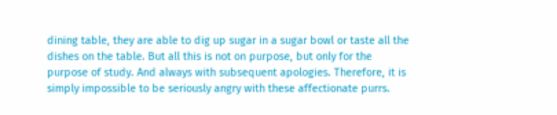dining table, they are able to dig up sugar in a sugar bowl or taste all the dishes on the table. But all this is not on purpose, but only for the purpose of study. And always with subsequent apologies. Therefore, it is simply impossible to be seriously angry with these affectionate purrs.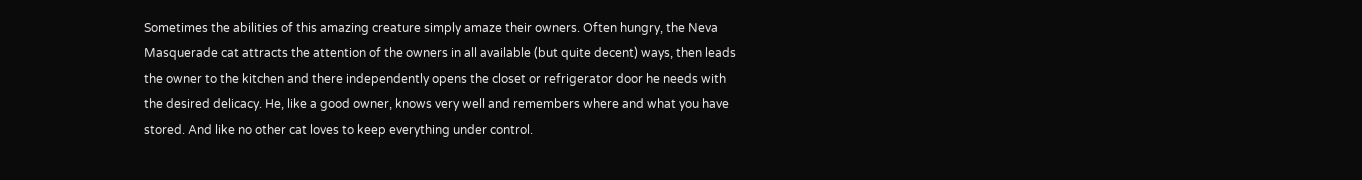Sometimes the abilities of this amazing creature simply amaze their owners. Often hungry, the Neva Masquerade cat attracts the attention of the owners in all available (but quite decent) ways, then leads the owner to the kitchen and there independently opens the closet or refrigerator door he needs with the desired delicacy. He, like a good owner, knows very well and remembers where and what you have stored. And like no other cat loves to keep everything under control.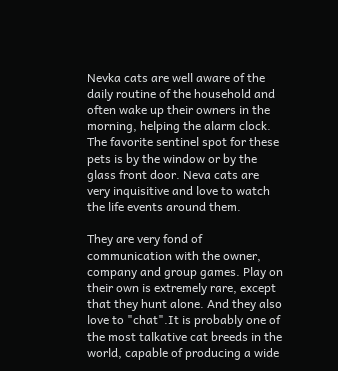Nevka cats are well aware of the daily routine of the household and often wake up their owners in the morning, helping the alarm clock. The favorite sentinel spot for these pets is by the window or by the glass front door. Neva cats are very inquisitive and love to watch the life events around them.

They are very fond of communication with the owner, company and group games. Play on their own is extremely rare, except that they hunt alone. And they also love to "chat".It is probably one of the most talkative cat breeds in the world, capable of producing a wide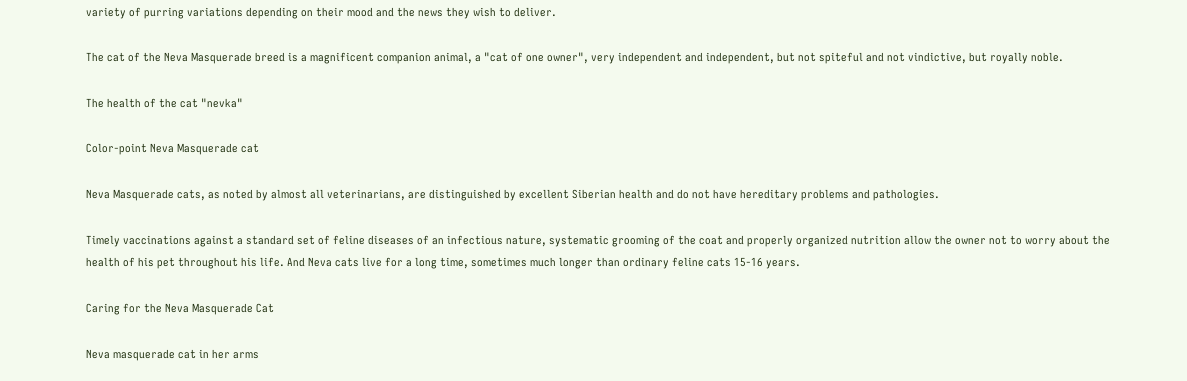variety of purring variations depending on their mood and the news they wish to deliver.

The cat of the Neva Masquerade breed is a magnificent companion animal, a "cat of one owner", very independent and independent, but not spiteful and not vindictive, but royally noble.

The health of the cat "nevka"

Color-point Neva Masquerade cat

Neva Masquerade cats, as noted by almost all veterinarians, are distinguished by excellent Siberian health and do not have hereditary problems and pathologies.

Timely vaccinations against a standard set of feline diseases of an infectious nature, systematic grooming of the coat and properly organized nutrition allow the owner not to worry about the health of his pet throughout his life. And Neva cats live for a long time, sometimes much longer than ordinary feline cats 15-16 years.

Caring for the Neva Masquerade Cat

Neva masquerade cat in her arms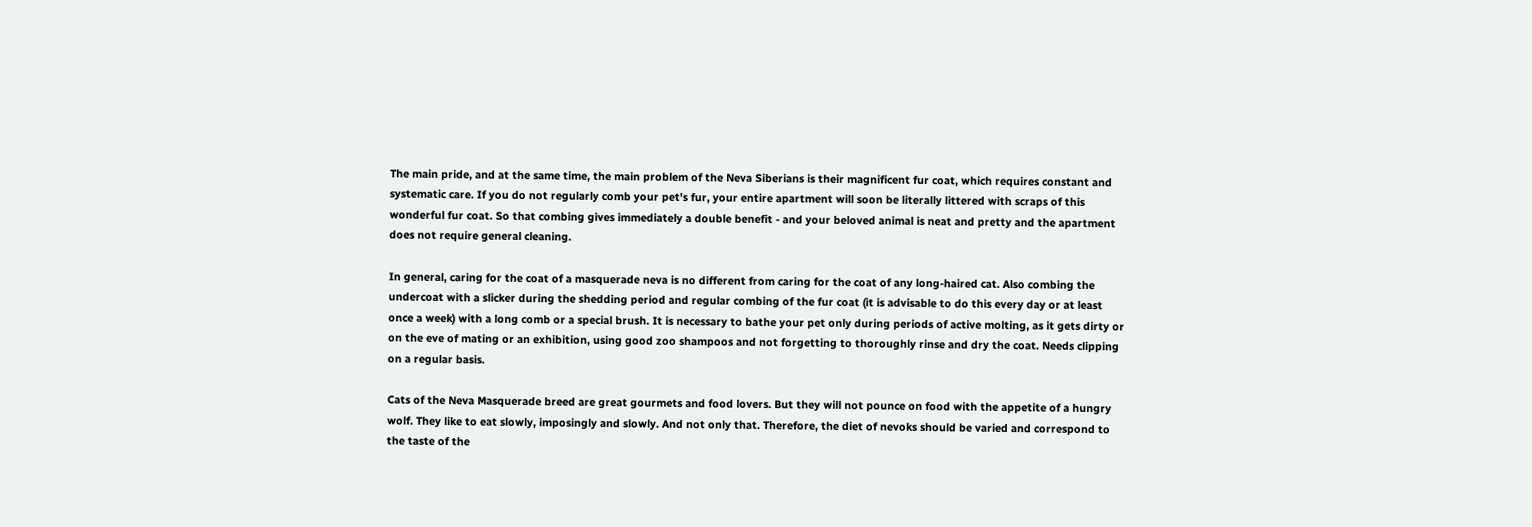The main pride, and at the same time, the main problem of the Neva Siberians is their magnificent fur coat, which requires constant and systematic care. If you do not regularly comb your pet's fur, your entire apartment will soon be literally littered with scraps of this wonderful fur coat. So that combing gives immediately a double benefit - and your beloved animal is neat and pretty and the apartment does not require general cleaning.

In general, caring for the coat of a masquerade neva is no different from caring for the coat of any long-haired cat. Also combing the undercoat with a slicker during the shedding period and regular combing of the fur coat (it is advisable to do this every day or at least once a week) with a long comb or a special brush. It is necessary to bathe your pet only during periods of active molting, as it gets dirty or on the eve of mating or an exhibition, using good zoo shampoos and not forgetting to thoroughly rinse and dry the coat. Needs clipping on a regular basis.

Cats of the Neva Masquerade breed are great gourmets and food lovers. But they will not pounce on food with the appetite of a hungry wolf. They like to eat slowly, imposingly and slowly. And not only that. Therefore, the diet of nevoks should be varied and correspond to the taste of the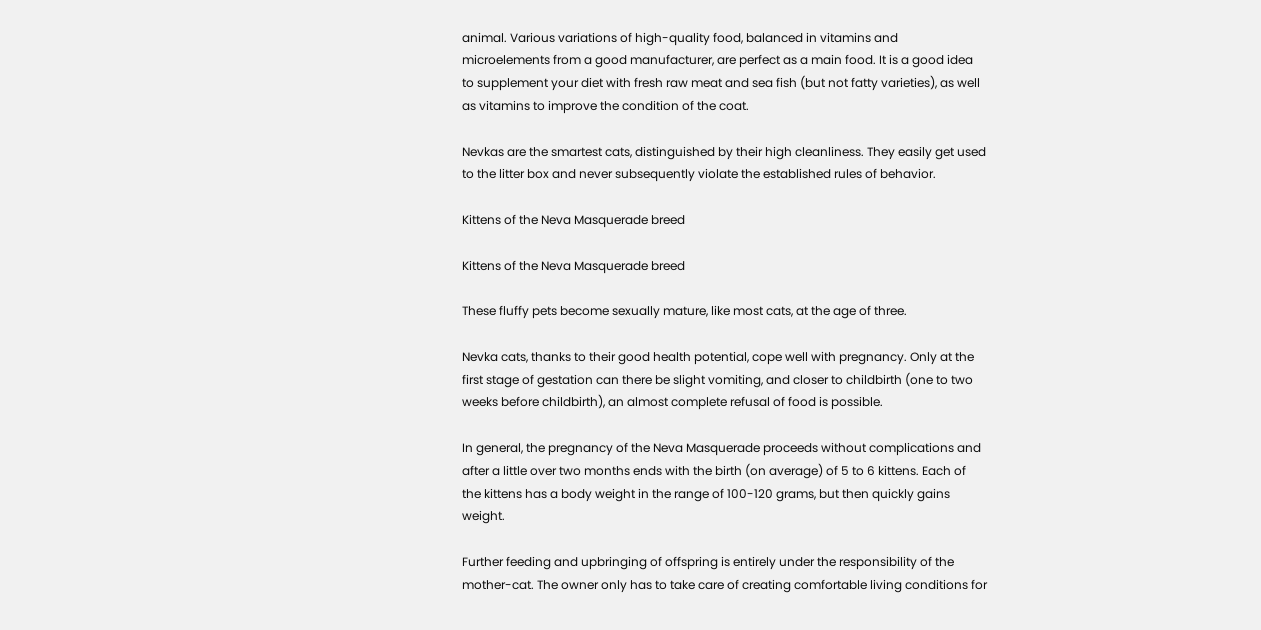animal. Various variations of high-quality food, balanced in vitamins and microelements from a good manufacturer, are perfect as a main food. It is a good idea to supplement your diet with fresh raw meat and sea fish (but not fatty varieties), as well as vitamins to improve the condition of the coat.

Nevkas are the smartest cats, distinguished by their high cleanliness. They easily get used to the litter box and never subsequently violate the established rules of behavior.

Kittens of the Neva Masquerade breed

Kittens of the Neva Masquerade breed

These fluffy pets become sexually mature, like most cats, at the age of three.

Nevka cats, thanks to their good health potential, cope well with pregnancy. Only at the first stage of gestation can there be slight vomiting, and closer to childbirth (one to two weeks before childbirth), an almost complete refusal of food is possible.

In general, the pregnancy of the Neva Masquerade proceeds without complications and after a little over two months ends with the birth (on average) of 5 to 6 kittens. Each of the kittens has a body weight in the range of 100-120 grams, but then quickly gains weight.

Further feeding and upbringing of offspring is entirely under the responsibility of the mother-cat. The owner only has to take care of creating comfortable living conditions for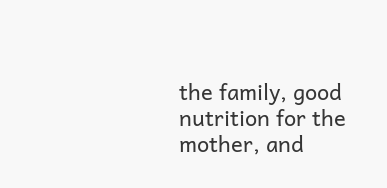the family, good nutrition for the mother, and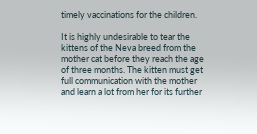timely vaccinations for the children.

It is highly undesirable to tear the kittens of the Neva breed from the mother cat before they reach the age of three months. The kitten must get full communication with the mother and learn a lot from her for its further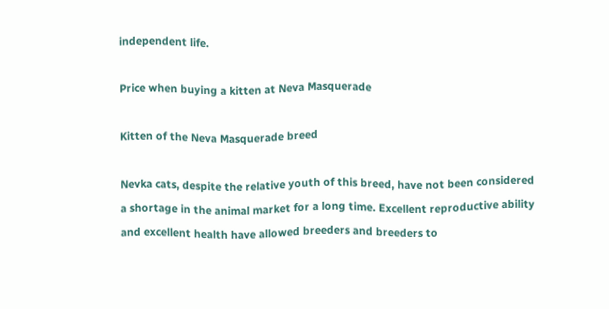independent life.

Price when buying a kitten at Neva Masquerade

Kitten of the Neva Masquerade breed

Nevka cats, despite the relative youth of this breed, have not been considered a shortage in the animal market for a long time. Excellent reproductive ability and excellent health have allowed breeders and breeders to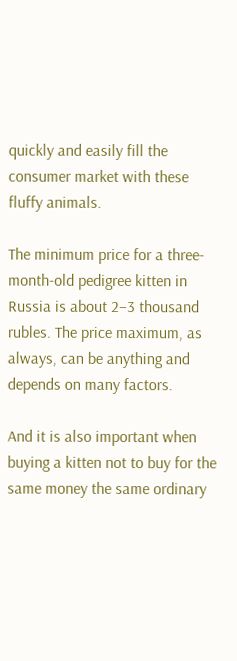quickly and easily fill the consumer market with these fluffy animals.

The minimum price for a three-month-old pedigree kitten in Russia is about 2–3 thousand rubles. The price maximum, as always, can be anything and depends on many factors.

And it is also important when buying a kitten not to buy for the same money the same ordinary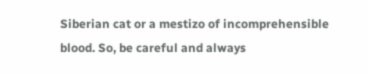Siberian cat or a mestizo of incomprehensible blood. So, be careful and always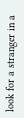look for a stranger in a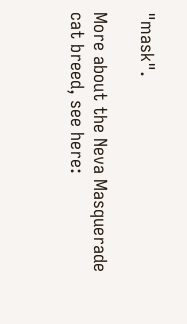"mask".

More about the Neva Masquerade cat breed, see here: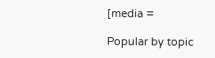[media =

Popular by topic